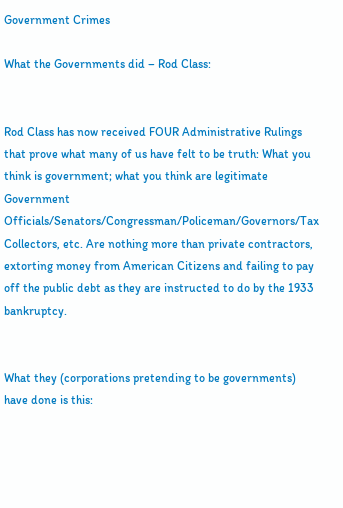Government Crimes

What the Governments did – Rod Class:


Rod Class has now received FOUR Administrative Rulings that prove what many of us have felt to be truth: What you think is government; what you think are legitimate Government Officials/Senators/Congressman/Policeman/Governors/Tax Collectors, etc. Are nothing more than private contractors, extorting money from American Citizens and failing to pay off the public debt as they are instructed to do by the 1933 bankruptcy.


What they (corporations pretending to be governments) have done is this: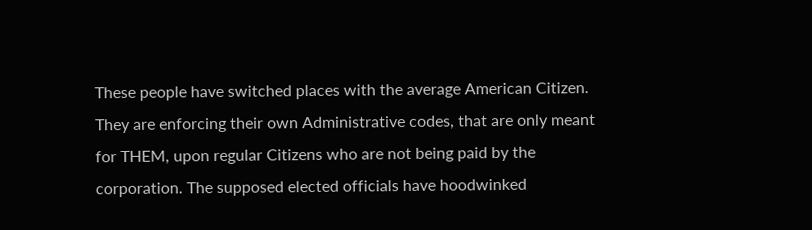These people have switched places with the average American Citizen. They are enforcing their own Administrative codes, that are only meant for THEM, upon regular Citizens who are not being paid by the corporation. The supposed elected officials have hoodwinked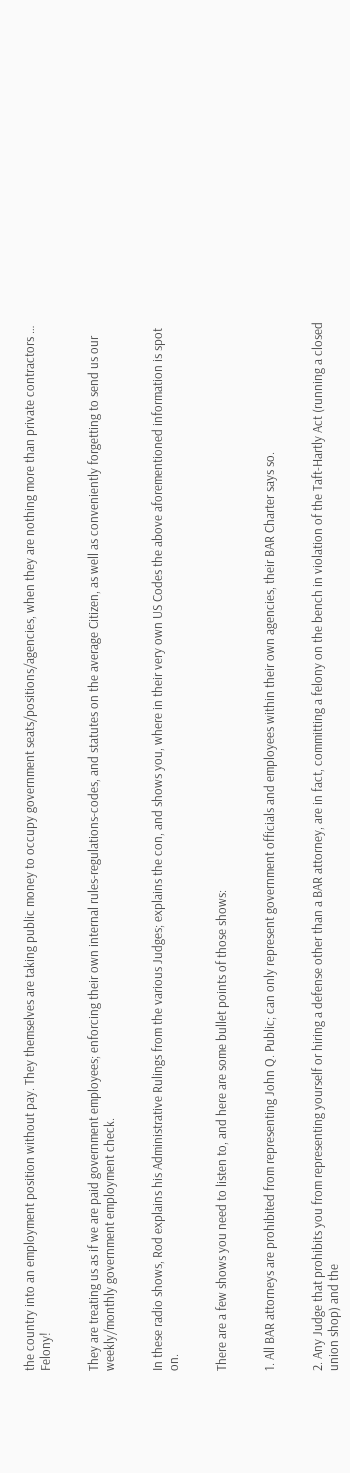the country into an employment position without pay. They themselves are taking public money to occupy government seats/positions/agencies, when they are nothing more than private contractors … Felony!


They are treating us as if we are paid government employees; enforcing their own internal rules-regulations-codes, and statutes on the average Citizen, as well as conveniently forgetting to send us our weekly/monthly government employment check.


In these radio shows, Rod explains his Administrative Rulings from the various Judges; explains the con, and shows you, where in their very own US Codes the above aforementioned information is spot on.


There are a few shows you need to listen to, and here are some bullet points of those shows:


1. All BAR attorneys are prohibited from representing John Q. Public; can only represent government officials and employees within their own agencies, their BAR Charter says so.


2. Any Judge that prohibits you from representing yourself or hiring a defense other than a BAR attorney, are in fact, committing a felony on the bench in violation of the Taft-Hartly Act (running a closed union shop) and the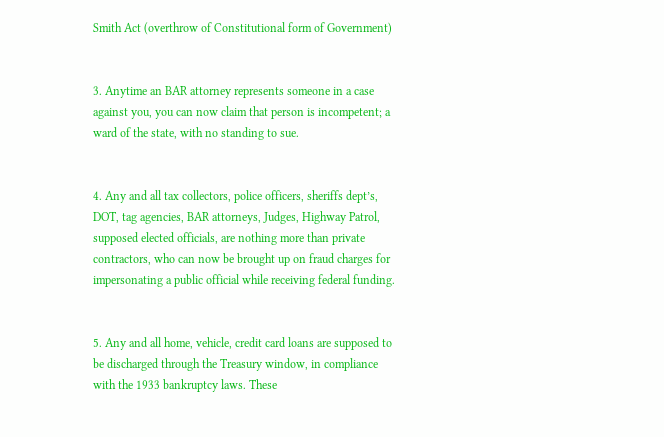Smith Act (overthrow of Constitutional form of Government)


3. Anytime an BAR attorney represents someone in a case against you, you can now claim that person is incompetent; a ward of the state, with no standing to sue.


4. Any and all tax collectors, police officers, sheriffs dept’s, DOT, tag agencies, BAR attorneys, Judges, Highway Patrol, supposed elected officials, are nothing more than private contractors, who can now be brought up on fraud charges for impersonating a public official while receiving federal funding.


5. Any and all home, vehicle, credit card loans are supposed to be discharged through the Treasury window, in compliance with the 1933 bankruptcy laws. These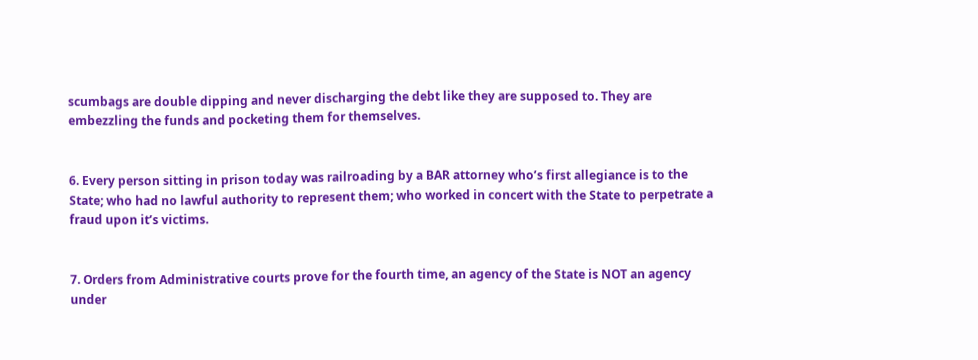scumbags are double dipping and never discharging the debt like they are supposed to. They are embezzling the funds and pocketing them for themselves.


6. Every person sitting in prison today was railroading by a BAR attorney who’s first allegiance is to the State; who had no lawful authority to represent them; who worked in concert with the State to perpetrate a fraud upon it’s victims.


7. Orders from Administrative courts prove for the fourth time, an agency of the State is NOT an agency under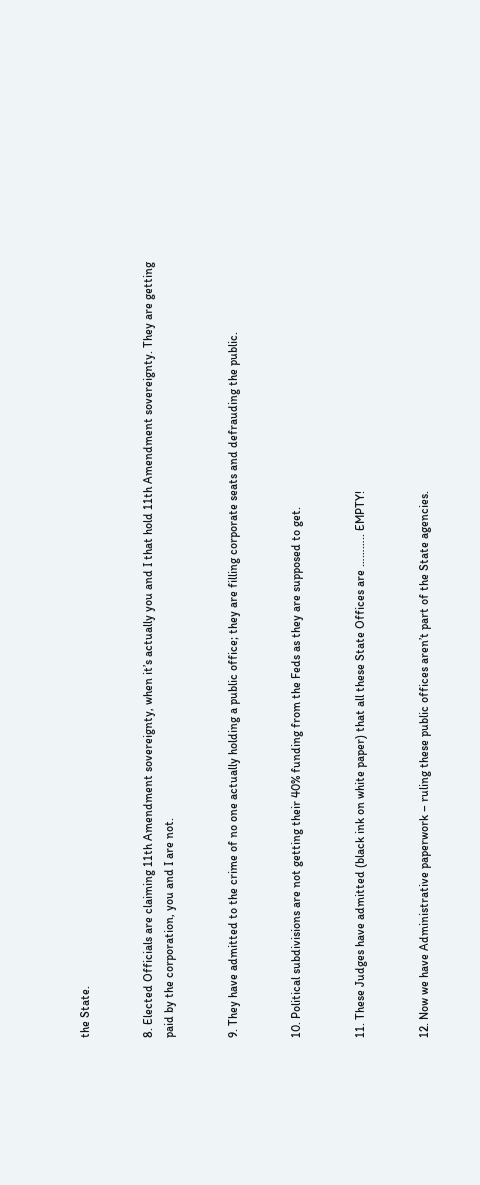the State.


8. Elected Officials are claiming 11th Amendment sovereignty, when it’s actually you and I that hold 11th Amendment sovereignty. They are getting paid by the corporation, you and I are not.


9. They have admitted to the crime of no one actually holding a public office; they are filling corporate seats and defrauding the public.


10. Political subdivisions are not getting their 40% funding from the Feds as they are supposed to get.


11. These Judges have admitted (black ink on white paper) that all these State Offices are ……….. EMPTY!


12. Now we have Administrative paperwork – ruling these public offices aren’t part of the State agencies.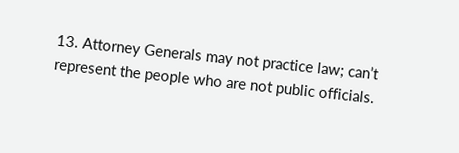13. Attorney Generals may not practice law; can’t represent the people who are not public officials.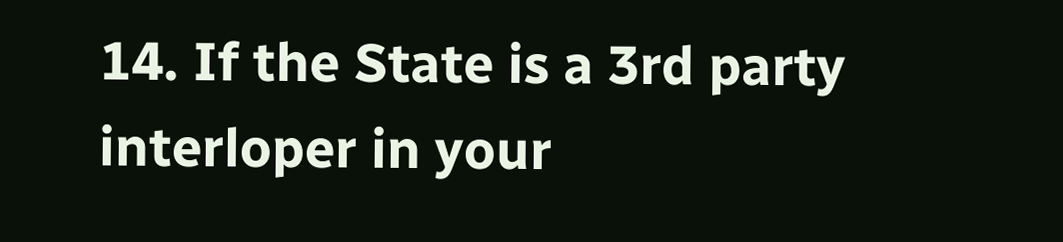14. If the State is a 3rd party interloper in your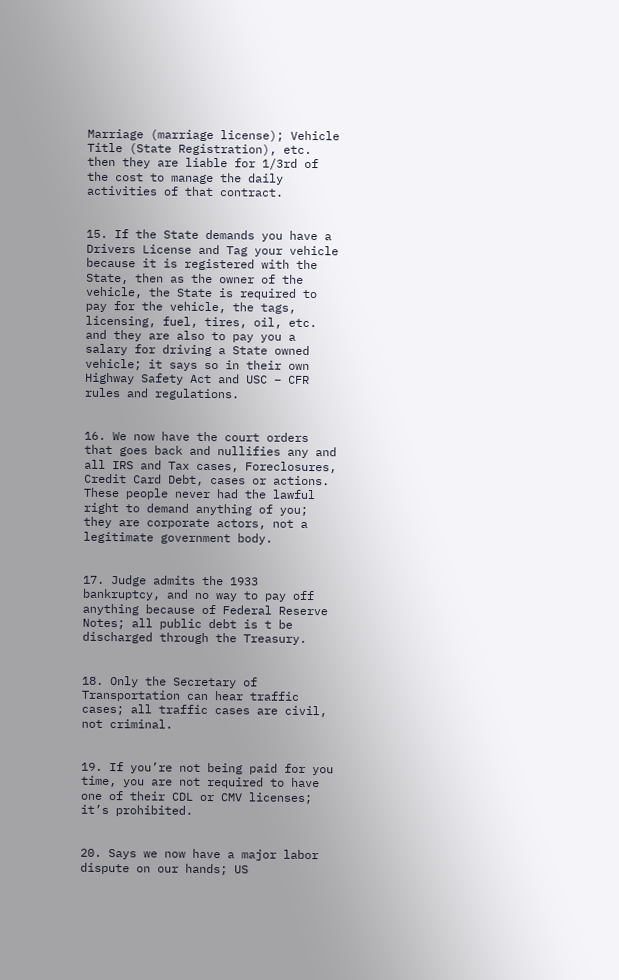Marriage (marriage license); Vehicle Title (State Registration), etc. then they are liable for 1/3rd of the cost to manage the daily activities of that contract.


15. If the State demands you have a Drivers License and Tag your vehicle because it is registered with the State, then as the owner of the vehicle, the State is required to pay for the vehicle, the tags, licensing, fuel, tires, oil, etc. and they are also to pay you a salary for driving a State owned vehicle; it says so in their own Highway Safety Act and USC – CFR rules and regulations.


16. We now have the court orders that goes back and nullifies any and all IRS and Tax cases, Foreclosures, Credit Card Debt, cases or actions. These people never had the lawful right to demand anything of you; they are corporate actors, not a legitimate government body.


17. Judge admits the 1933 bankruptcy, and no way to pay off anything because of Federal Reserve Notes; all public debt is t be discharged through the Treasury.


18. Only the Secretary of Transportation can hear traffic cases; all traffic cases are civil, not criminal.


19. If you’re not being paid for you time, you are not required to have one of their CDL or CMV licenses; it’s prohibited.


20. Says we now have a major labor dispute on our hands; US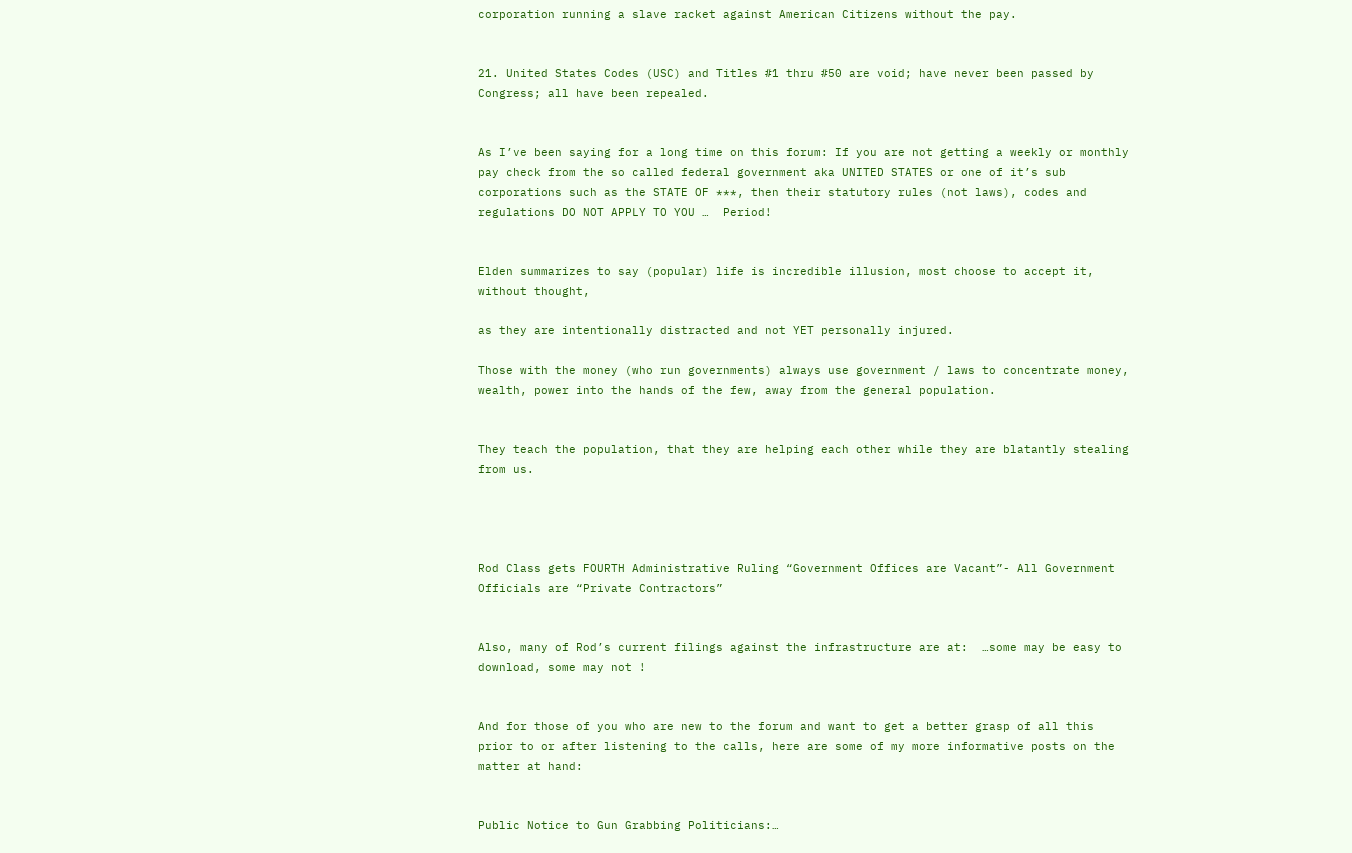corporation running a slave racket against American Citizens without the pay.


21. United States Codes (USC) and Titles #1 thru #50 are void; have never been passed by Congress; all have been repealed.


As I’ve been saying for a long time on this forum: If you are not getting a weekly or monthly pay check from the so called federal government aka UNITED STATES or one of it’s sub corporations such as the STATE OF ***, then their statutory rules (not laws), codes and regulations DO NOT APPLY TO YOU …  Period!


Elden summarizes to say (popular) life is incredible illusion, most choose to accept it, without thought,

as they are intentionally distracted and not YET personally injured.

Those with the money (who run governments) always use government / laws to concentrate money, wealth, power into the hands of the few, away from the general population.


They teach the population, that they are helping each other while they are blatantly stealing from us.




Rod Class gets FOURTH Administrative Ruling “Government Offices are Vacant”- All Government Officials are “Private Contractors”


Also, many of Rod’s current filings against the infrastructure are at:  …some may be easy to download, some may not !


And for those of you who are new to the forum and want to get a better grasp of all this prior to or after listening to the calls, here are some of my more informative posts on the matter at hand:


Public Notice to Gun Grabbing Politicians:…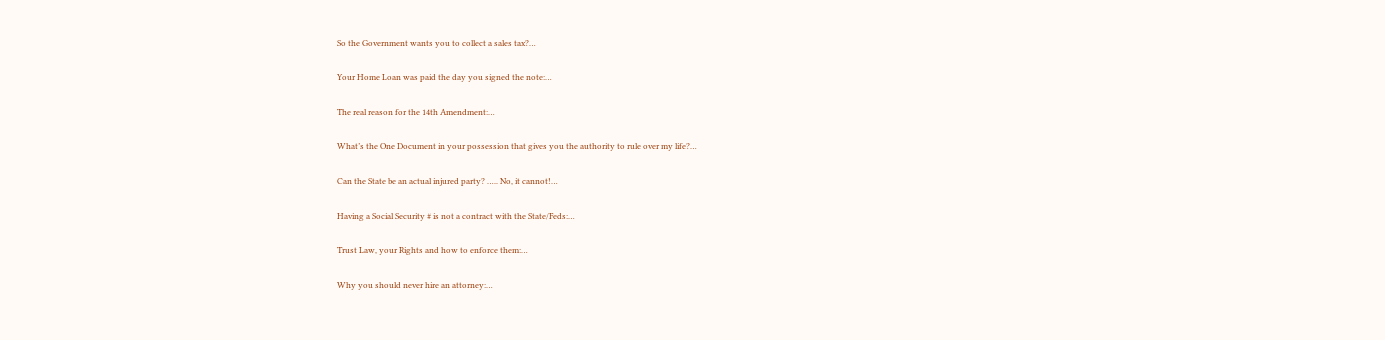So the Government wants you to collect a sales tax?…

Your Home Loan was paid the day you signed the note:…

The real reason for the 14th Amendment:…

What’s the One Document in your possession that gives you the authority to rule over my life?…

Can the State be an actual injured party? ….. No, it cannot!…

Having a Social Security # is not a contract with the State/Feds:…

Trust Law, your Rights and how to enforce them:…

Why you should never hire an attorney:…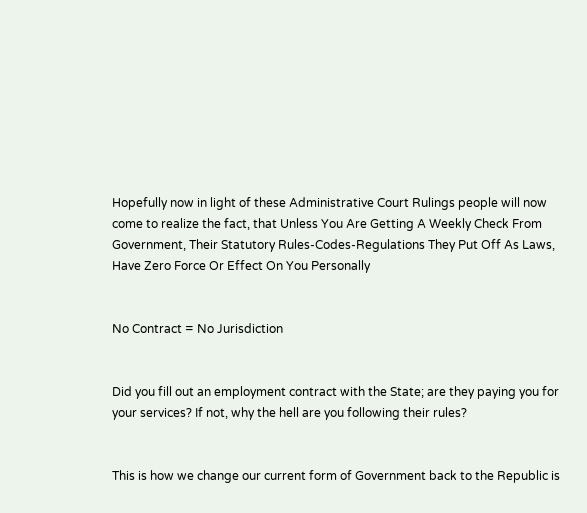Hopefully now in light of these Administrative Court Rulings people will now come to realize the fact, that Unless You Are Getting A Weekly Check From Government, Their Statutory Rules-Codes-Regulations They Put Off As Laws, Have Zero Force Or Effect On You Personally


No Contract = No Jurisdiction


Did you fill out an employment contract with the State; are they paying you for your services? If not, why the hell are you following their rules?


This is how we change our current form of Government back to the Republic is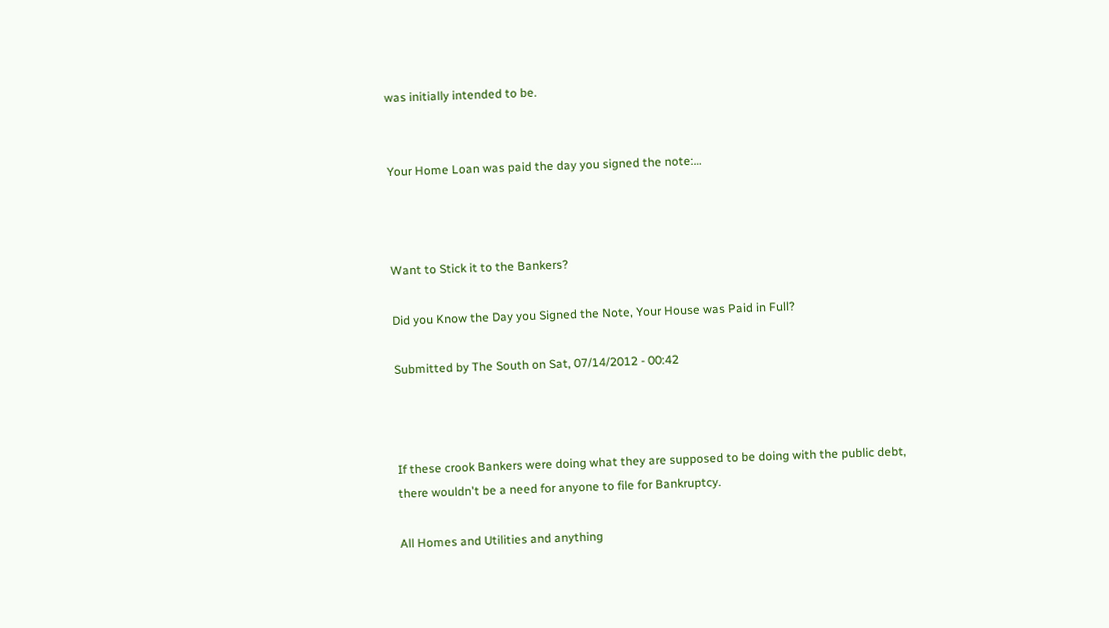was initially intended to be.


Your Home Loan was paid the day you signed the note:…



Want to Stick it to the Bankers?

Did you Know the Day you Signed the Note, Your House was Paid in Full?

Submitted by The South on Sat, 07/14/2012 - 00:42



If these crook Bankers were doing what they are supposed to be doing with the public debt, there wouldn't be a need for anyone to file for Bankruptcy.

All Homes and Utilities and anything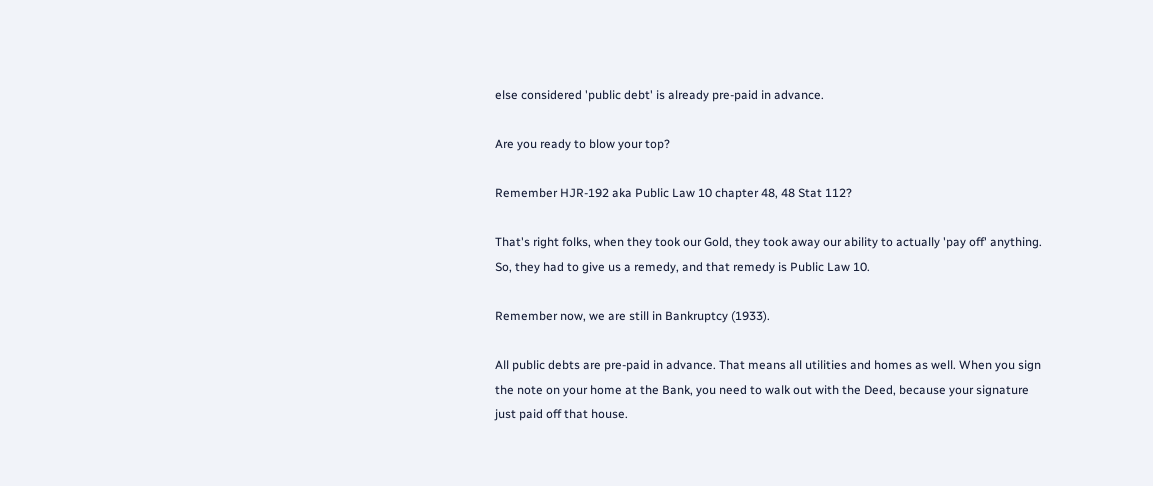else considered 'public debt' is already pre-paid in advance.

Are you ready to blow your top?

Remember HJR-192 aka Public Law 10 chapter 48, 48 Stat 112?

That's right folks, when they took our Gold, they took away our ability to actually 'pay off' anything. So, they had to give us a remedy, and that remedy is Public Law 10.

Remember now, we are still in Bankruptcy (1933).

All public debts are pre-paid in advance. That means all utilities and homes as well. When you sign the note on your home at the Bank, you need to walk out with the Deed, because your signature just paid off that house.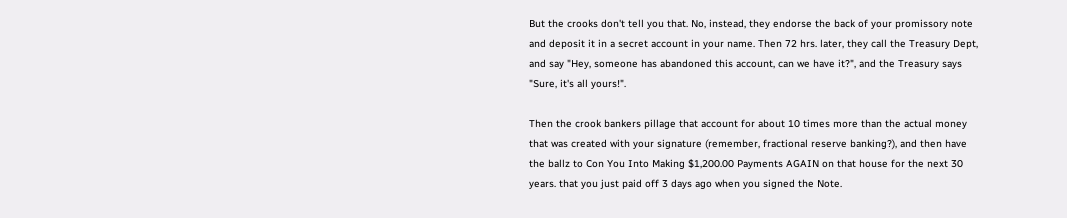But the crooks don't tell you that. No, instead, they endorse the back of your promissory note and deposit it in a secret account in your name. Then 72 hrs. later, they call the Treasury Dept, and say "Hey, someone has abandoned this account, can we have it?", and the Treasury says "Sure, it's all yours!".

Then the crook bankers pillage that account for about 10 times more than the actual money that was created with your signature (remember, fractional reserve banking?), and then have the ballz to Con You Into Making $1,200.00 Payments AGAIN on that house for the next 30 years. that you just paid off 3 days ago when you signed the Note.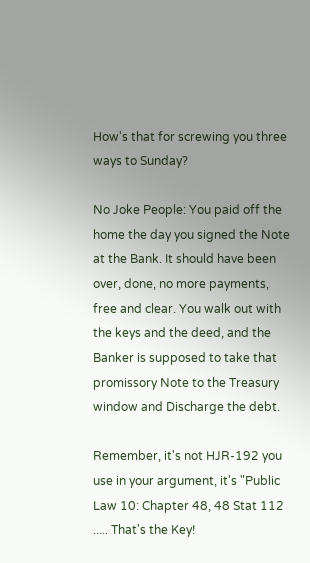How's that for screwing you three ways to Sunday?

No Joke People: You paid off the home the day you signed the Note at the Bank. It should have been over, done, no more payments, free and clear. You walk out with the keys and the deed, and the Banker is supposed to take that promissory Note to the Treasury window and Discharge the debt.

Remember, it's not HJR-192 you use in your argument, it's "Public Law 10: Chapter 48, 48 Stat 112 ..... That's the Key!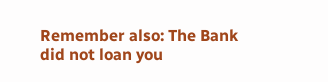Remember also: The Bank did not loan you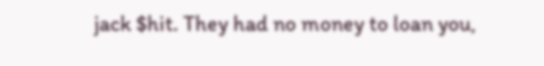jack $hit. They had no money to loan you,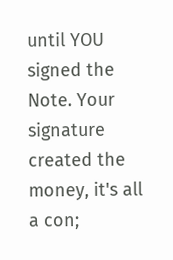until YOU signed the Note. Your signature created the money, it's all a con;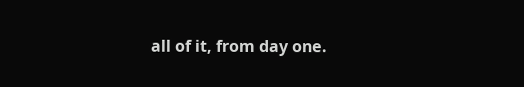all of it, from day one.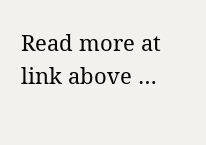Read more at link above …